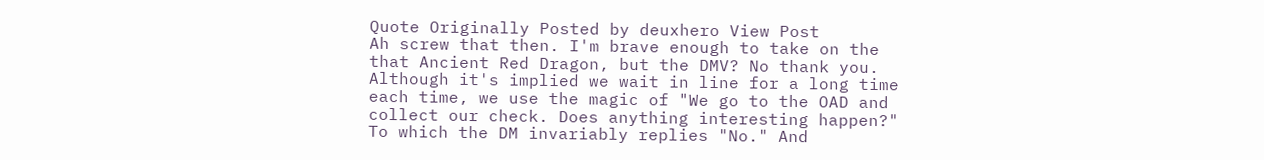Quote Originally Posted by deuxhero View Post
Ah screw that then. I'm brave enough to take on the that Ancient Red Dragon, but the DMV? No thank you.
Although it's implied we wait in line for a long time each time, we use the magic of "We go to the OAD and collect our check. Does anything interesting happen?" To which the DM invariably replies "No." And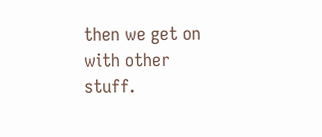then we get on with other stuff.